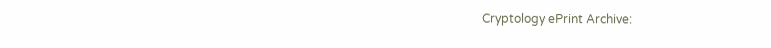Cryptology ePrint Archive: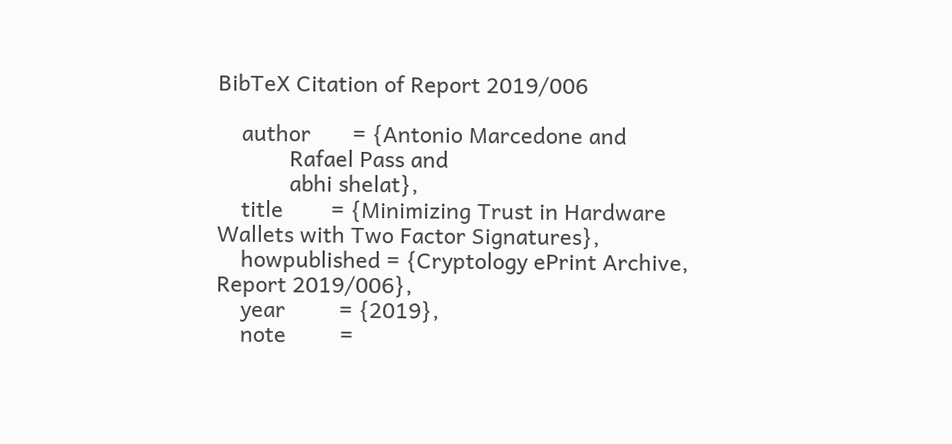BibTeX Citation of Report 2019/006

    author       = {Antonio Marcedone and
            Rafael Pass and
            abhi shelat},
    title        = {Minimizing Trust in Hardware Wallets with Two Factor Signatures},
    howpublished = {Cryptology ePrint Archive, Report 2019/006},
    year         = {2019},
    note         =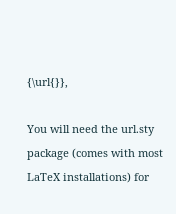{\url{}},

You will need the url.sty package (comes with most LaTeX installations) for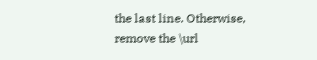the last line. Otherwise, remove the \url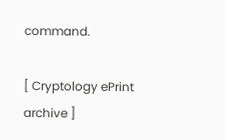command.

[ Cryptology ePrint archive ]